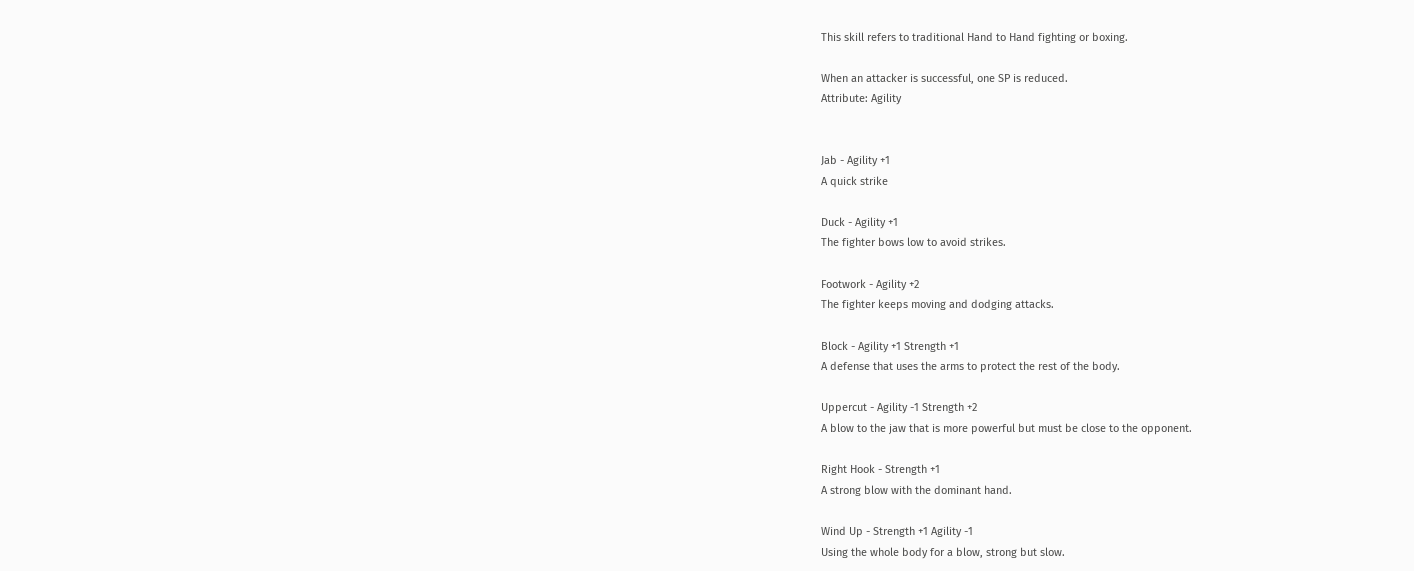This skill refers to traditional Hand to Hand fighting or boxing.

When an attacker is successful, one SP is reduced.
Attribute: Agility


Jab - Agility +1
A quick strike

Duck - Agility +1
The fighter bows low to avoid strikes.

Footwork - Agility +2
The fighter keeps moving and dodging attacks.

Block - Agility +1 Strength +1
A defense that uses the arms to protect the rest of the body.

Uppercut - Agility -1 Strength +2
A blow to the jaw that is more powerful but must be close to the opponent.

Right Hook - Strength +1
A strong blow with the dominant hand.

Wind Up - Strength +1 Agility -1
Using the whole body for a blow, strong but slow.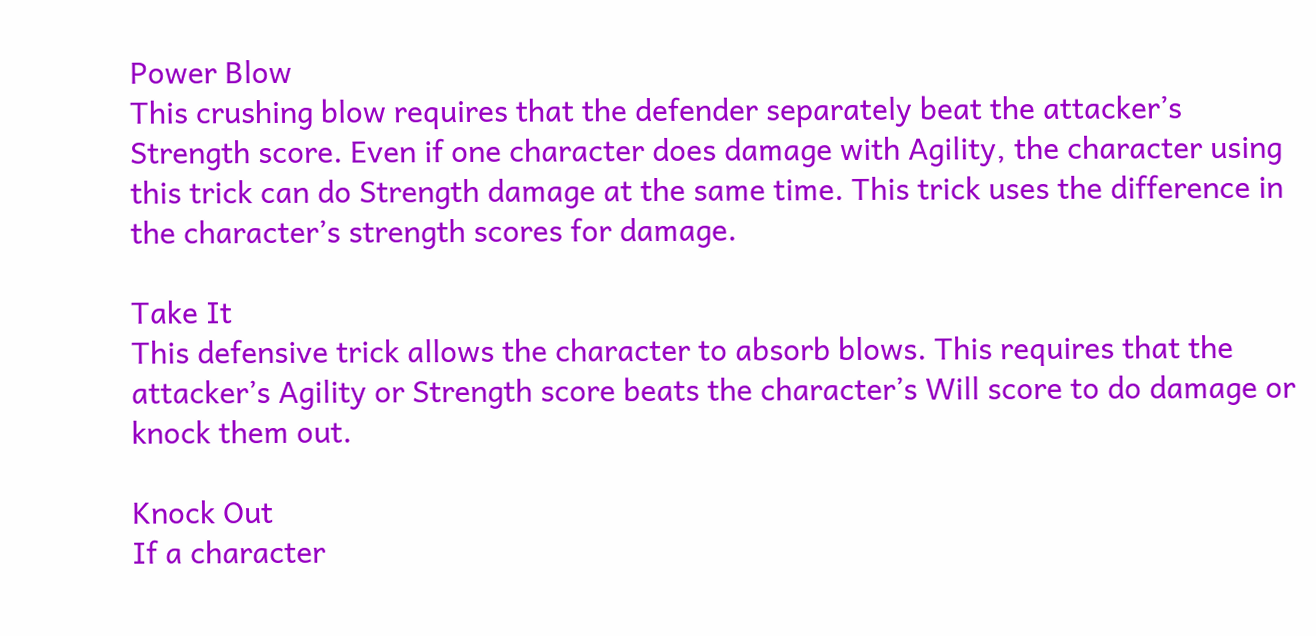Power Blow
This crushing blow requires that the defender separately beat the attacker’s Strength score. Even if one character does damage with Agility, the character using this trick can do Strength damage at the same time. This trick uses the difference in the character’s strength scores for damage.

Take It
This defensive trick allows the character to absorb blows. This requires that the attacker’s Agility or Strength score beats the character’s Will score to do damage or knock them out.

Knock Out
If a character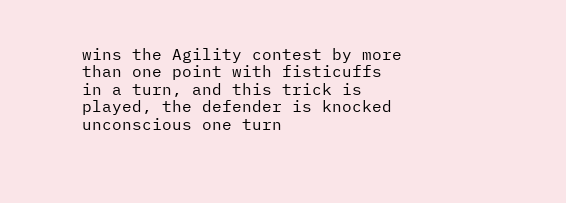wins the Agility contest by more than one point with fisticuffs in a turn, and this trick is played, the defender is knocked unconscious one turn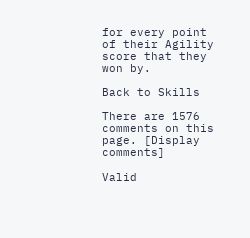for every point of their Agility score that they won by.

Back to Skills

There are 1576 comments on this page. [Display comments]

Valid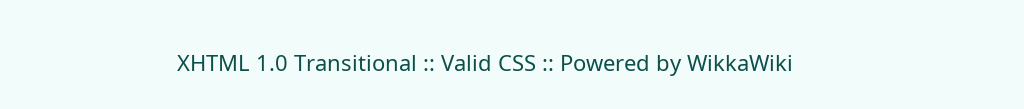XHTML 1.0 Transitional :: Valid CSS :: Powered by WikkaWiki